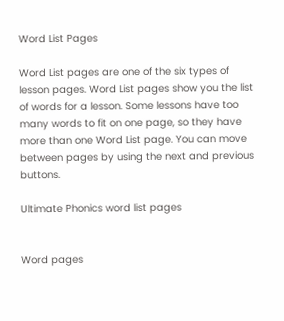Word List Pages

Word List pages are one of the six types of lesson pages. Word List pages show you the list of words for a lesson. Some lessons have too many words to fit on one page, so they have more than one Word List page. You can move between pages by using the next and previous buttons.

Ultimate Phonics word list pages


Word pages